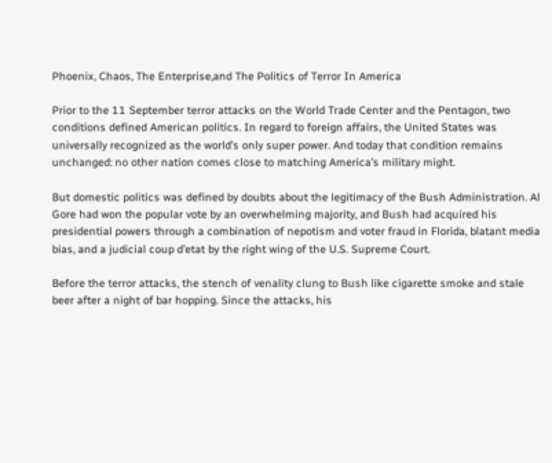Phoenix, Chaos, The Enterprise,and The Politics of Terror In America

Prior to the 11 September terror attacks on the World Trade Center and the Pentagon, two conditions defined American politics. In regard to foreign affairs, the United States was universally recognized as the world’s only super power. And today that condition remains unchanged: no other nation comes close to matching America’s military might.

But domestic politics was defined by doubts about the legitimacy of the Bush Administration. Al Gore had won the popular vote by an overwhelming majority, and Bush had acquired his presidential powers through a combination of nepotism and voter fraud in Florida, blatant media bias, and a judicial coup d’etat by the right wing of the U.S. Supreme Court.

Before the terror attacks, the stench of venality clung to Bush like cigarette smoke and stale beer after a night of bar hopping. Since the attacks, his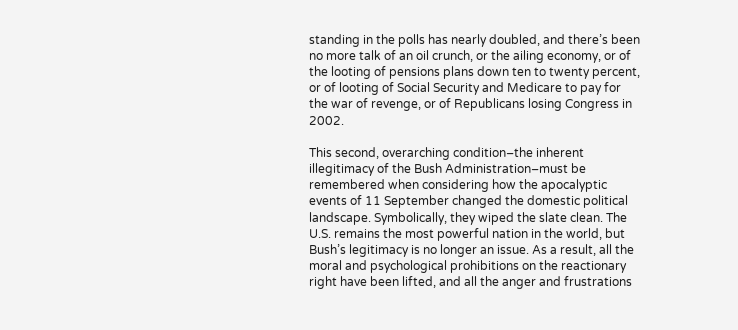standing in the polls has nearly doubled, and there’s been no more talk of an oil crunch, or the ailing economy, or of the looting of pensions plans down ten to twenty percent, or of looting of Social Security and Medicare to pay for the war of revenge, or of Republicans losing Congress in 2002.

This second, overarching condition–the inherent illegitimacy of the Bush Administration–must be remembered when considering how the apocalyptic events of 11 September changed the domestic political landscape. Symbolically, they wiped the slate clean. The U.S. remains the most powerful nation in the world, but Bush’s legitimacy is no longer an issue. As a result, all the moral and psychological prohibitions on the reactionary right have been lifted, and all the anger and frustrations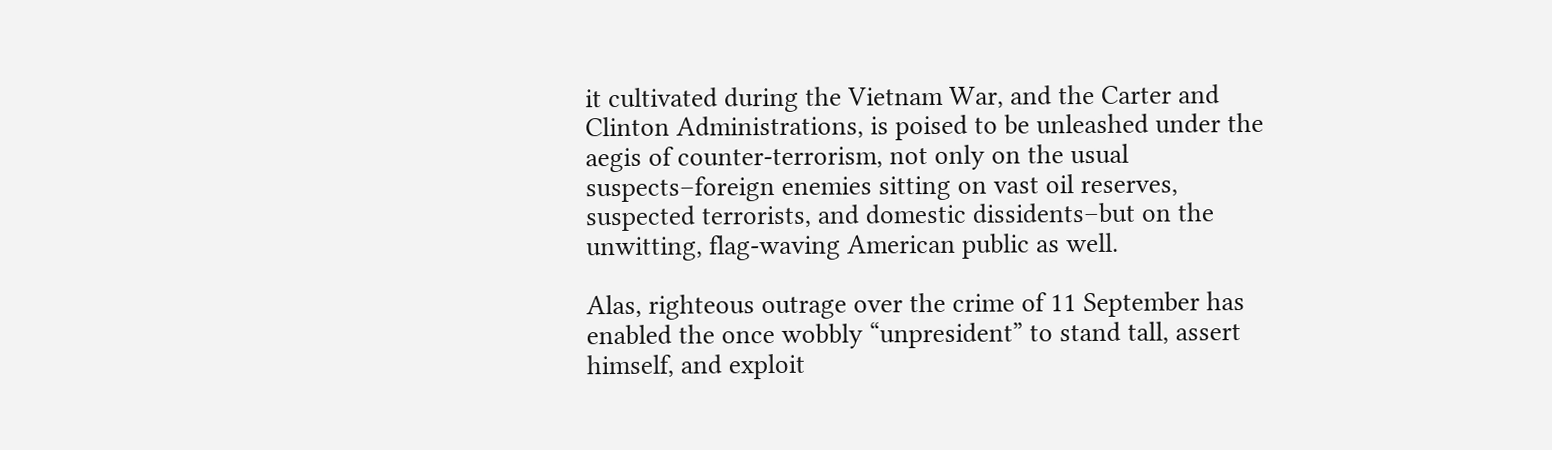it cultivated during the Vietnam War, and the Carter and Clinton Administrations, is poised to be unleashed under the aegis of counter-terrorism, not only on the usual suspects–foreign enemies sitting on vast oil reserves, suspected terrorists, and domestic dissidents–but on the unwitting, flag-waving American public as well.

Alas, righteous outrage over the crime of 11 September has enabled the once wobbly “unpresident” to stand tall, assert himself, and exploit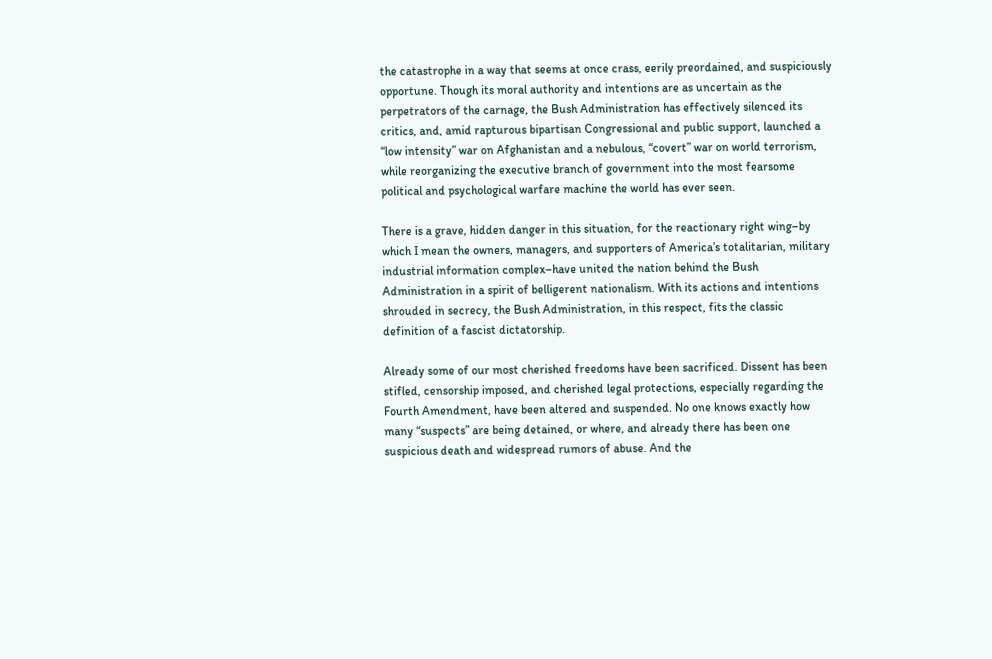the catastrophe in a way that seems at once crass, eerily preordained, and suspiciously opportune. Though its moral authority and intentions are as uncertain as the perpetrators of the carnage, the Bush Administration has effectively silenced its critics, and, amid rapturous bipartisan Congressional and public support, launched a “low intensity” war on Afghanistan and a nebulous, “covert” war on world terrorism, while reorganizing the executive branch of government into the most fearsome political and psychological warfare machine the world has ever seen.

There is a grave, hidden danger in this situation, for the reactionary right wing–by which I mean the owners, managers, and supporters of America’s totalitarian, military industrial information complex–have united the nation behind the Bush Administration in a spirit of belligerent nationalism. With its actions and intentions shrouded in secrecy, the Bush Administration, in this respect, fits the classic definition of a fascist dictatorship.

Already some of our most cherished freedoms have been sacrificed. Dissent has been stifled, censorship imposed, and cherished legal protections, especially regarding the Fourth Amendment, have been altered and suspended. No one knows exactly how many “suspects” are being detained, or where, and already there has been one suspicious death and widespread rumors of abuse. And the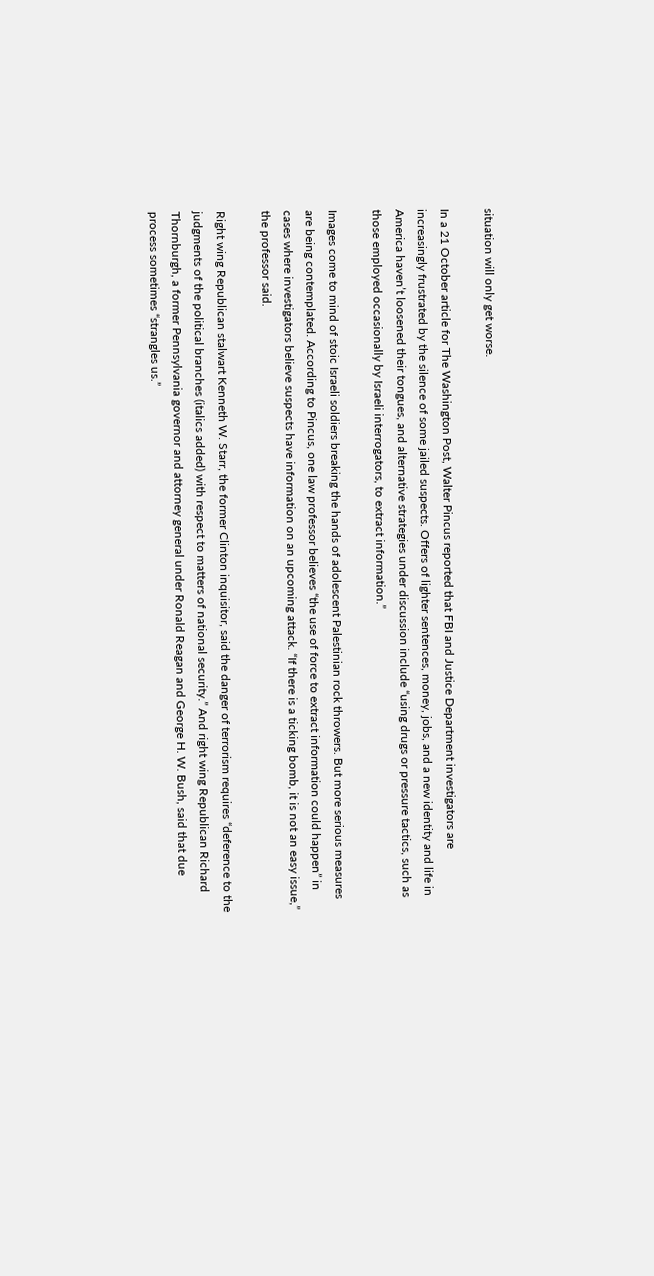situation will only get worse.

In a 21 October article for The Washington Post, Walter Pincus reported that FBI and Justice Department investigators are increasingly frustrated by the silence of some jailed suspects. Offers of lighter sentences, money, jobs, and a new identity and life in America haven’t loosened their tongues, and alternative strategies under discussion include “using drugs or pressure tactics, such as those employed occasionally by Israeli interrogators, to extract information.”

Images come to mind of stoic Israeli soldiers breaking the hands of adolescent Palestinian rock throwers. But more serious measures are being contemplated. According to Pincus, one law professor believes “the use of force to extract information could happen” in cases where investigators believe suspects have information on an upcoming attack. “If there is a ticking bomb, it is not an easy issue,” the professor said.

Right wing Republican stalwart Kenneth W. Starr, the former Clinton inquisitor, said the danger of terrorism requires “deference to the judgments of the political branches (italics added) with respect to matters of national security.” And right wing Republican Richard Thornburgh, a former Pennsylvania governor and attorney general under Ronald Reagan and George H. W. Bush, said that due process sometimes “strangles us.”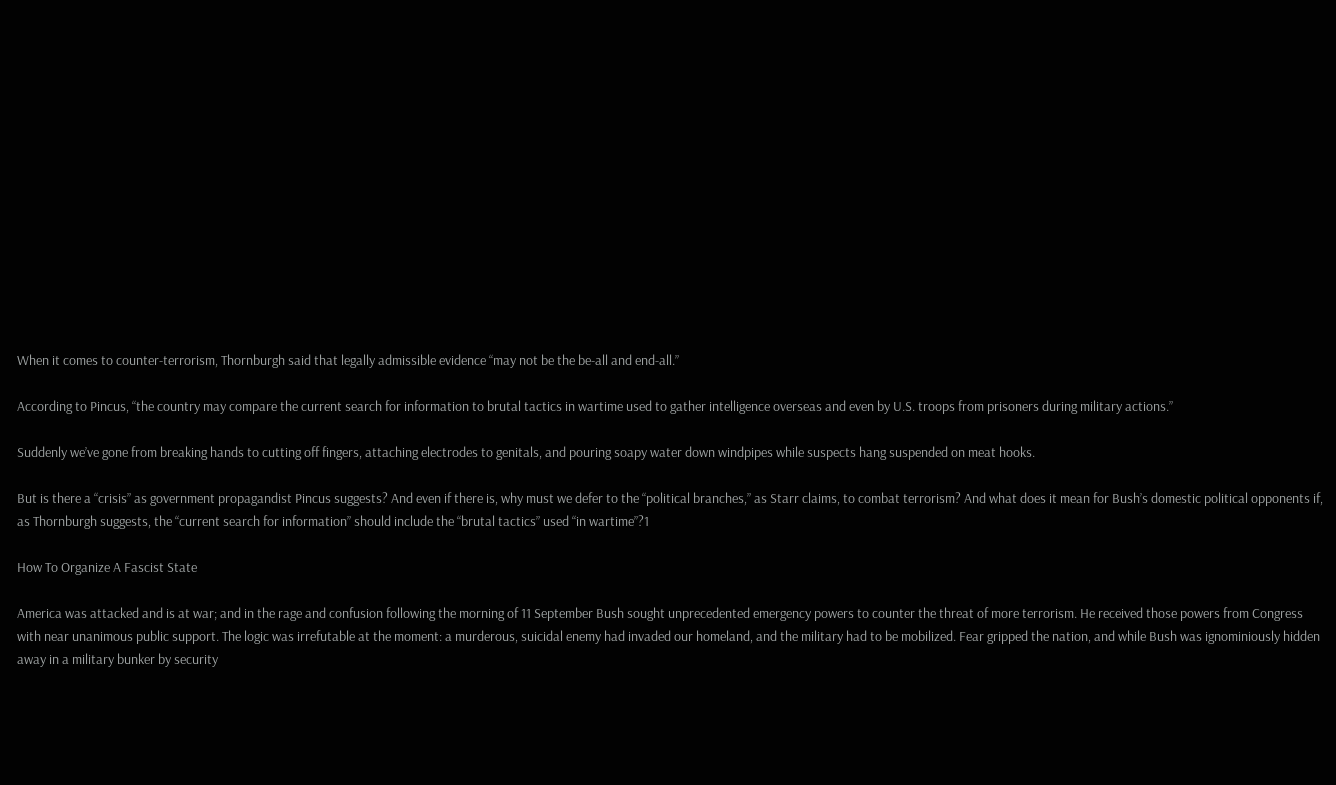When it comes to counter-terrorism, Thornburgh said that legally admissible evidence “may not be the be-all and end-all.”

According to Pincus, “the country may compare the current search for information to brutal tactics in wartime used to gather intelligence overseas and even by U.S. troops from prisoners during military actions.”

Suddenly we’ve gone from breaking hands to cutting off fingers, attaching electrodes to genitals, and pouring soapy water down windpipes while suspects hang suspended on meat hooks.

But is there a “crisis” as government propagandist Pincus suggests? And even if there is, why must we defer to the “political branches,” as Starr claims, to combat terrorism? And what does it mean for Bush’s domestic political opponents if, as Thornburgh suggests, the “current search for information” should include the “brutal tactics” used “in wartime”?1

How To Organize A Fascist State

America was attacked and is at war; and in the rage and confusion following the morning of 11 September Bush sought unprecedented emergency powers to counter the threat of more terrorism. He received those powers from Congress with near unanimous public support. The logic was irrefutable at the moment: a murderous, suicidal enemy had invaded our homeland, and the military had to be mobilized. Fear gripped the nation, and while Bush was ignominiously hidden away in a military bunker by security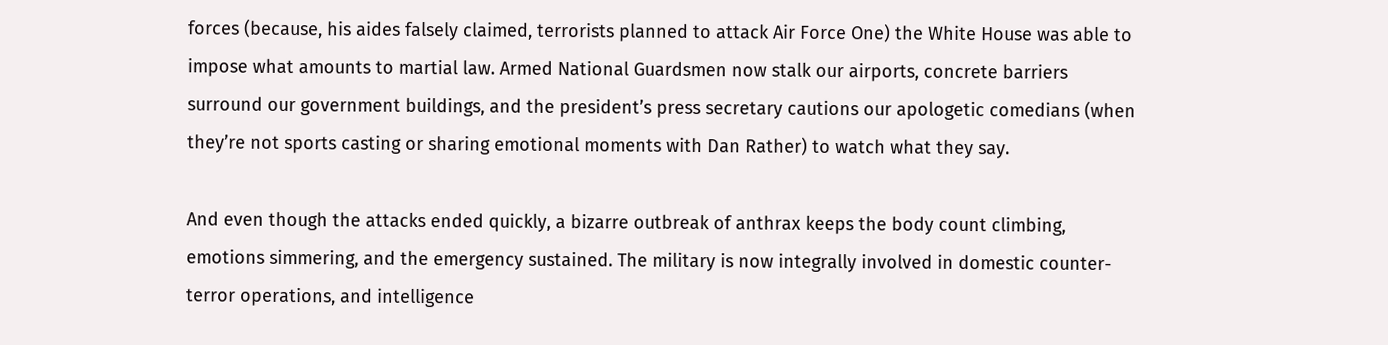forces (because, his aides falsely claimed, terrorists planned to attack Air Force One) the White House was able to impose what amounts to martial law. Armed National Guardsmen now stalk our airports, concrete barriers surround our government buildings, and the president’s press secretary cautions our apologetic comedians (when they’re not sports casting or sharing emotional moments with Dan Rather) to watch what they say.

And even though the attacks ended quickly, a bizarre outbreak of anthrax keeps the body count climbing, emotions simmering, and the emergency sustained. The military is now integrally involved in domestic counter-terror operations, and intelligence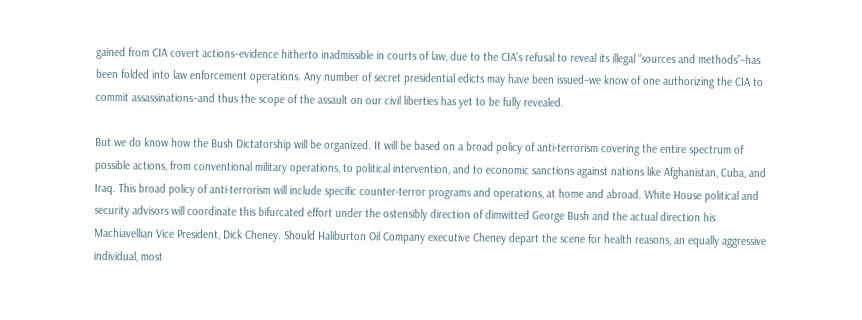gained from CIA covert actions–evidence hitherto inadmissible in courts of law, due to the CIA’s refusal to reveal its illegal “sources and methods”–has been folded into law enforcement operations. Any number of secret presidential edicts may have been issued–we know of one authorizing the CIA to commit assassinations–and thus the scope of the assault on our civil liberties has yet to be fully revealed.

But we do know how the Bush Dictatorship will be organized. It will be based on a broad policy of anti-terrorism covering the entire spectrum of possible actions, from conventional military operations, to political intervention, and to economic sanctions against nations like Afghanistan, Cuba, and Iraq. This broad policy of anti-terrorism will include specific counter-terror programs and operations, at home and abroad. White House political and security advisors will coordinate this bifurcated effort under the ostensibly direction of dimwitted George Bush and the actual direction his Machiavellian Vice President, Dick Cheney. Should Haliburton Oil Company executive Cheney depart the scene for health reasons, an equally aggressive individual, most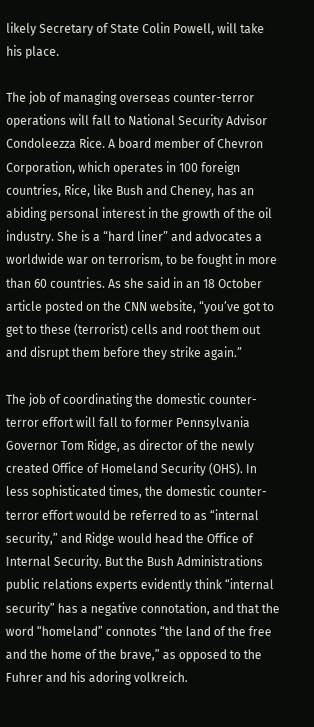likely Secretary of State Colin Powell, will take his place.

The job of managing overseas counter-terror operations will fall to National Security Advisor Condoleezza Rice. A board member of Chevron Corporation, which operates in 100 foreign countries, Rice, like Bush and Cheney, has an abiding personal interest in the growth of the oil industry. She is a “hard liner” and advocates a worldwide war on terrorism, to be fought in more than 60 countries. As she said in an 18 October article posted on the CNN website, “you’ve got to get to these (terrorist) cells and root them out and disrupt them before they strike again.”

The job of coordinating the domestic counter-terror effort will fall to former Pennsylvania Governor Tom Ridge, as director of the newly created Office of Homeland Security (OHS). In less sophisticated times, the domestic counter-terror effort would be referred to as “internal security,” and Ridge would head the Office of Internal Security. But the Bush Administrations public relations experts evidently think “internal security” has a negative connotation, and that the word “homeland” connotes “the land of the free and the home of the brave,” as opposed to the Fuhrer and his adoring volkreich.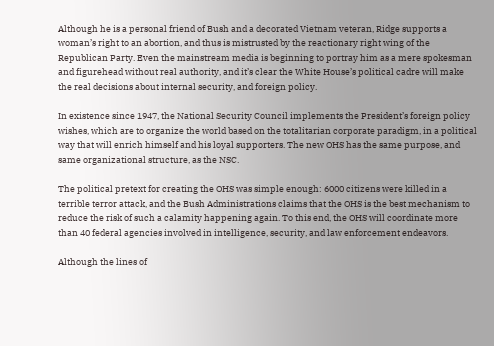Although he is a personal friend of Bush and a decorated Vietnam veteran, Ridge supports a woman’s right to an abortion, and thus is mistrusted by the reactionary right wing of the Republican Party. Even the mainstream media is beginning to portray him as a mere spokesman and figurehead without real authority, and it’s clear the White House’s political cadre will make the real decisions about internal security, and foreign policy.

In existence since 1947, the National Security Council implements the President’s foreign policy wishes, which are to organize the world based on the totalitarian corporate paradigm, in a political way that will enrich himself and his loyal supporters. The new OHS has the same purpose, and same organizational structure, as the NSC.

The political pretext for creating the OHS was simple enough: 6000 citizens were killed in a terrible terror attack, and the Bush Administrations claims that the OHS is the best mechanism to reduce the risk of such a calamity happening again. To this end, the OHS will coordinate more than 40 federal agencies involved in intelligence, security, and law enforcement endeavors.

Although the lines of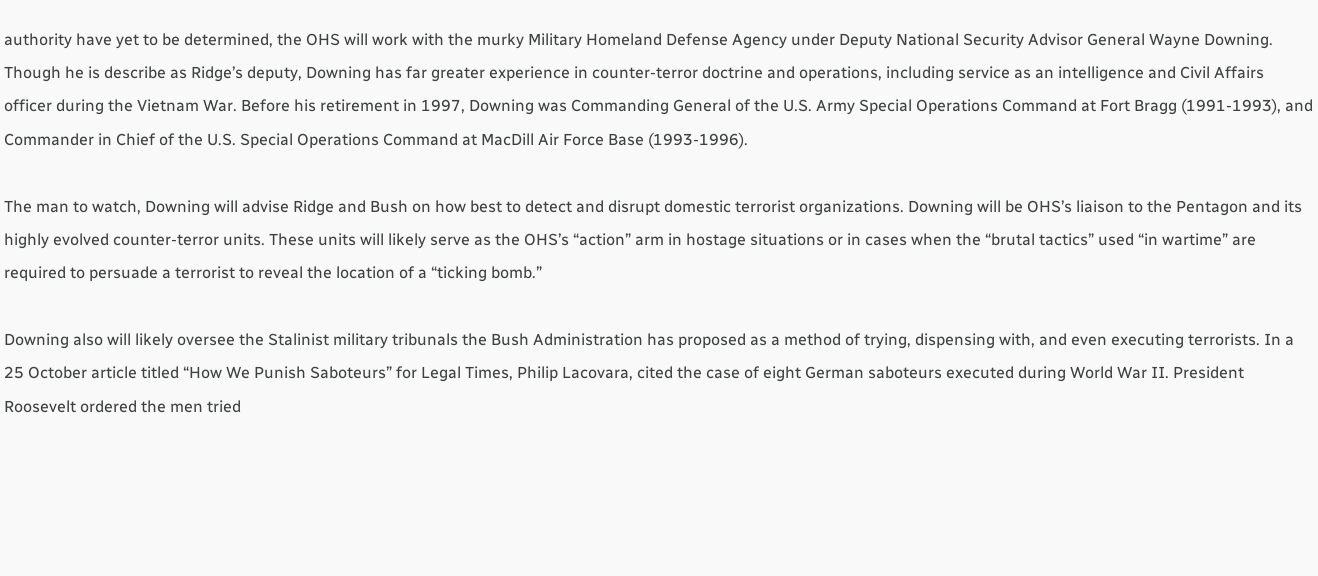authority have yet to be determined, the OHS will work with the murky Military Homeland Defense Agency under Deputy National Security Advisor General Wayne Downing. Though he is describe as Ridge’s deputy, Downing has far greater experience in counter-terror doctrine and operations, including service as an intelligence and Civil Affairs officer during the Vietnam War. Before his retirement in 1997, Downing was Commanding General of the U.S. Army Special Operations Command at Fort Bragg (1991-1993), and Commander in Chief of the U.S. Special Operations Command at MacDill Air Force Base (1993-1996).

The man to watch, Downing will advise Ridge and Bush on how best to detect and disrupt domestic terrorist organizations. Downing will be OHS’s liaison to the Pentagon and its highly evolved counter-terror units. These units will likely serve as the OHS’s “action” arm in hostage situations or in cases when the “brutal tactics” used “in wartime” are required to persuade a terrorist to reveal the location of a “ticking bomb.”

Downing also will likely oversee the Stalinist military tribunals the Bush Administration has proposed as a method of trying, dispensing with, and even executing terrorists. In a 25 October article titled “How We Punish Saboteurs” for Legal Times, Philip Lacovara, cited the case of eight German saboteurs executed during World War II. President Roosevelt ordered the men tried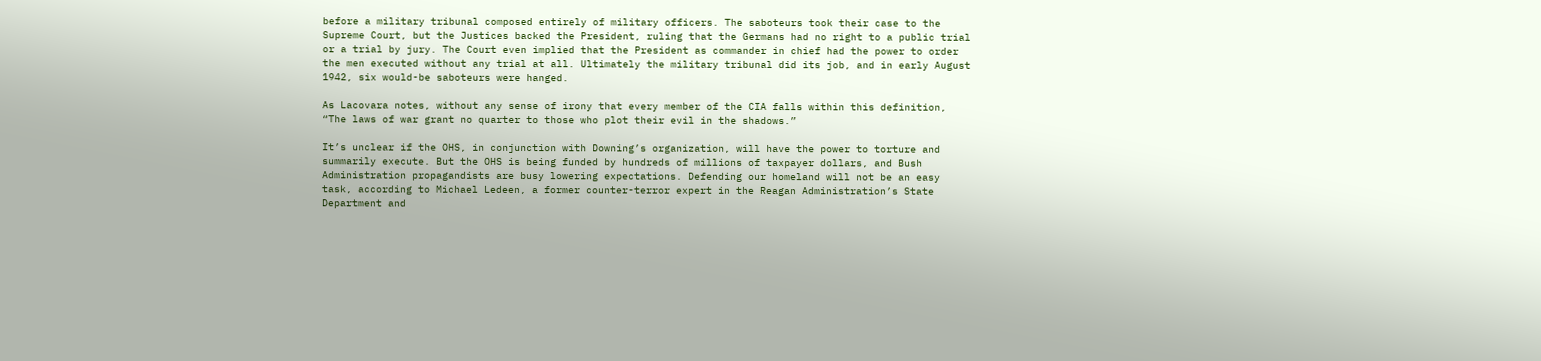before a military tribunal composed entirely of military officers. The saboteurs took their case to the Supreme Court, but the Justices backed the President, ruling that the Germans had no right to a public trial or a trial by jury. The Court even implied that the President as commander in chief had the power to order the men executed without any trial at all. Ultimately the military tribunal did its job, and in early August 1942, six would-be saboteurs were hanged.

As Lacovara notes, without any sense of irony that every member of the CIA falls within this definition, “The laws of war grant no quarter to those who plot their evil in the shadows.”

It’s unclear if the OHS, in conjunction with Downing’s organization, will have the power to torture and summarily execute. But the OHS is being funded by hundreds of millions of taxpayer dollars, and Bush Administration propagandists are busy lowering expectations. Defending our homeland will not be an easy task, according to Michael Ledeen, a former counter-terror expert in the Reagan Administration’s State Department and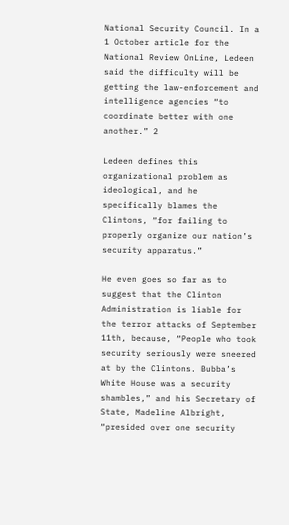National Security Council. In a 1 October article for the National Review OnLine, Ledeen said the difficulty will be getting the law-enforcement and intelligence agencies “to coordinate better with one another.” 2

Ledeen defines this organizational problem as ideological, and he specifically blames the Clintons, “for failing to properly organize our nation’s security apparatus.”

He even goes so far as to suggest that the Clinton Administration is liable for the terror attacks of September 11th, because, “People who took security seriously were sneered at by the Clintons. Bubba’s White House was a security shambles,” and his Secretary of State, Madeline Albright, “presided over one security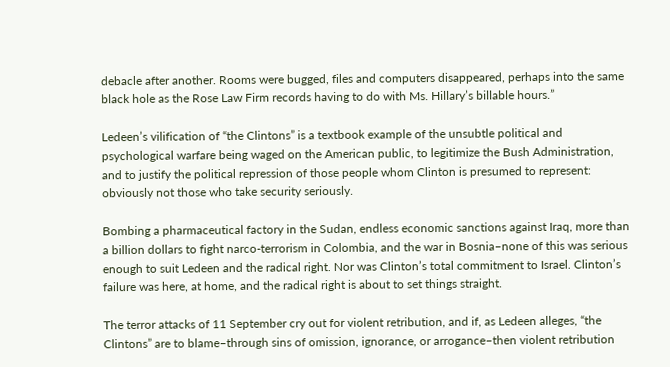debacle after another. Rooms were bugged, files and computers disappeared, perhaps into the same black hole as the Rose Law Firm records having to do with Ms. Hillary’s billable hours.”

Ledeen’s vilification of “the Clintons” is a textbook example of the unsubtle political and psychological warfare being waged on the American public, to legitimize the Bush Administration, and to justify the political repression of those people whom Clinton is presumed to represent: obviously not those who take security seriously.

Bombing a pharmaceutical factory in the Sudan, endless economic sanctions against Iraq, more than a billion dollars to fight narco-terrorism in Colombia, and the war in Bosnia–none of this was serious enough to suit Ledeen and the radical right. Nor was Clinton’s total commitment to Israel. Clinton’s failure was here, at home, and the radical right is about to set things straight.

The terror attacks of 11 September cry out for violent retribution, and if, as Ledeen alleges, “the Clintons” are to blame–through sins of omission, ignorance, or arrogance–then violent retribution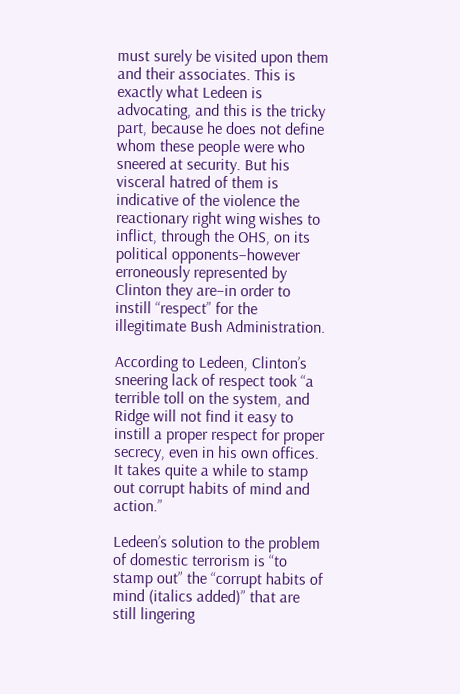must surely be visited upon them and their associates. This is exactly what Ledeen is advocating, and this is the tricky part, because he does not define whom these people were who sneered at security. But his visceral hatred of them is indicative of the violence the reactionary right wing wishes to inflict, through the OHS, on its political opponents–however erroneously represented by Clinton they are–in order to instill “respect” for the illegitimate Bush Administration.

According to Ledeen, Clinton’s sneering lack of respect took “a terrible toll on the system, and Ridge will not find it easy to instill a proper respect for proper secrecy, even in his own offices. It takes quite a while to stamp out corrupt habits of mind and action.”

Ledeen’s solution to the problem of domestic terrorism is “to stamp out” the “corrupt habits of mind (italics added)” that are still lingering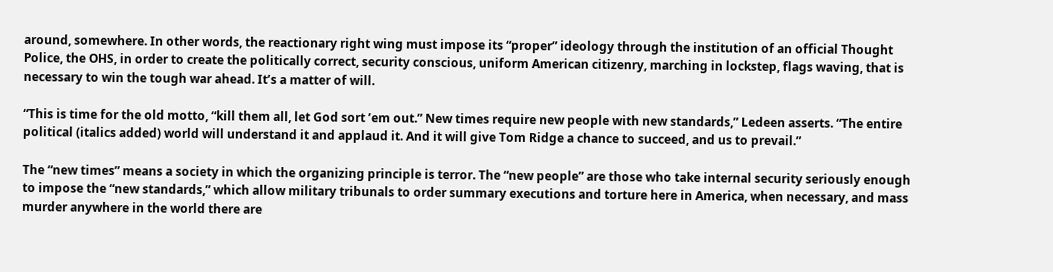around, somewhere. In other words, the reactionary right wing must impose its “proper” ideology through the institution of an official Thought Police, the OHS, in order to create the politically correct, security conscious, uniform American citizenry, marching in lockstep, flags waving, that is necessary to win the tough war ahead. It’s a matter of will.

“This is time for the old motto, “kill them all, let God sort ’em out.” New times require new people with new standards,” Ledeen asserts. “The entire political (italics added) world will understand it and applaud it. And it will give Tom Ridge a chance to succeed, and us to prevail.”

The “new times” means a society in which the organizing principle is terror. The “new people” are those who take internal security seriously enough to impose the “new standards,” which allow military tribunals to order summary executions and torture here in America, when necessary, and mass murder anywhere in the world there are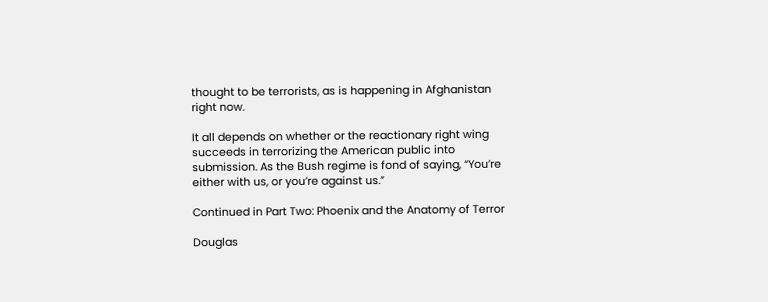thought to be terrorists, as is happening in Afghanistan right now.

It all depends on whether or the reactionary right wing succeeds in terrorizing the American public into submission. As the Bush regime is fond of saying, “You’re either with us, or you’re against us.”

Continued in Part Two: Phoenix and the Anatomy of Terror

Douglas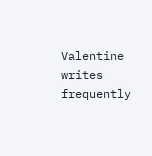Valentine writes frequently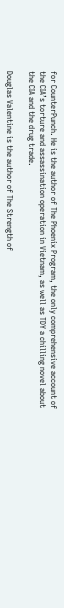for CounterPunch. He is the author of The Phoenix Program, the only comprehensive account of the CIA’s torture and assassination operation in Vietnam, as well as TDY a chilling novel about the CIA and the drug trade.

Douglas Valentine is the author of The Strength of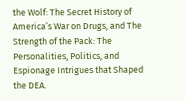the Wolf: The Secret History of America’s War on Drugs, and The Strength of the Pack: The Personalities, Politics, and Espionage Intrigues that Shaped the DEA.